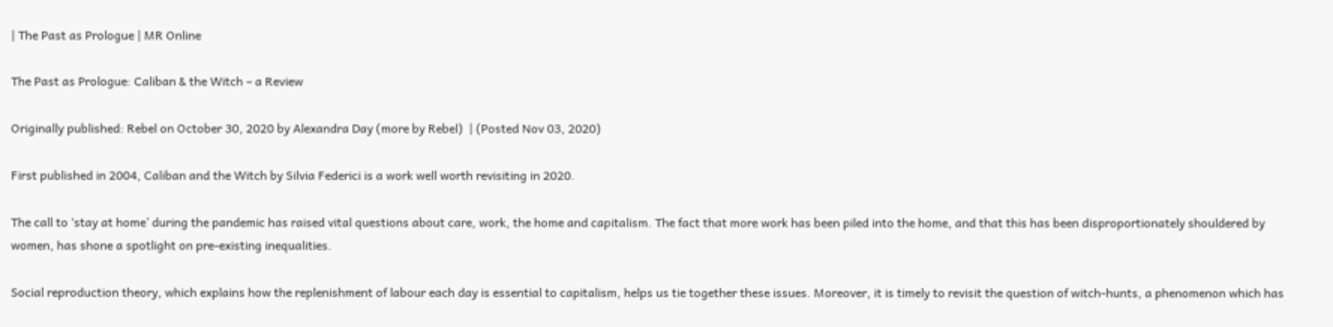| The Past as Prologue | MR Online

The Past as Prologue: Caliban & the Witch – a Review

Originally published: Rebel on October 30, 2020 by Alexandra Day (more by Rebel)  | (Posted Nov 03, 2020)

First published in 2004, Caliban and the Witch by Silvia Federici is a work well worth revisiting in 2020.

The call to ‘stay at home’ during the pandemic has raised vital questions about care, work, the home and capitalism. The fact that more work has been piled into the home, and that this has been disproportionately shouldered by women, has shone a spotlight on pre-existing inequalities.

Social reproduction theory, which explains how the replenishment of labour each day is essential to capitalism, helps us tie together these issues. Moreover, it is timely to revisit the question of witch-hunts, a phenomenon which has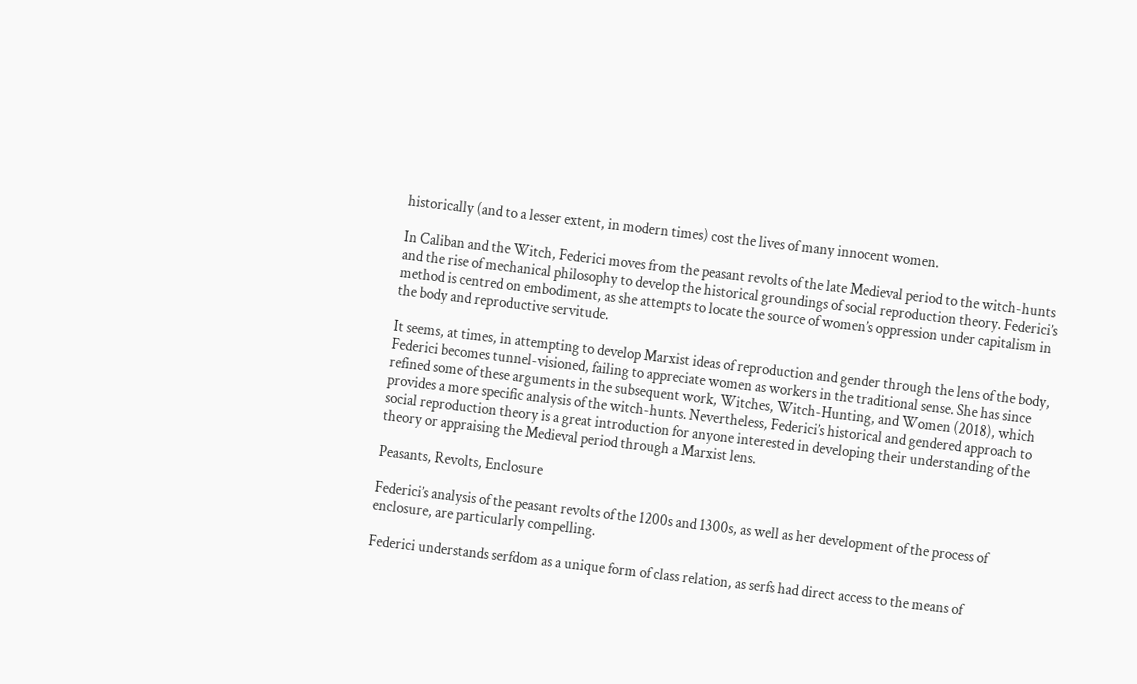historically (and to a lesser extent, in modern times) cost the lives of many innocent women.

In Caliban and the Witch, Federici moves from the peasant revolts of the late Medieval period to the witch-hunts and the rise of mechanical philosophy to develop the historical groundings of social reproduction theory. Federici’s method is centred on embodiment, as she attempts to locate the source of women’s oppression under capitalism in the body and reproductive servitude.

It seems, at times, in attempting to develop Marxist ideas of reproduction and gender through the lens of the body, Federici becomes tunnel-visioned, failing to appreciate women as workers in the traditional sense. She has since refined some of these arguments in the subsequent work, Witches, Witch-Hunting, and Women (2018), which provides a more specific analysis of the witch-hunts. Nevertheless, Federici’s historical and gendered approach to social reproduction theory is a great introduction for anyone interested in developing their understanding of the theory or appraising the Medieval period through a Marxist lens.

Peasants, Revolts, Enclosure

Federici’s analysis of the peasant revolts of the 1200s and 1300s, as well as her development of the process of enclosure, are particularly compelling.

Federici understands serfdom as a unique form of class relation, as serfs had direct access to the means of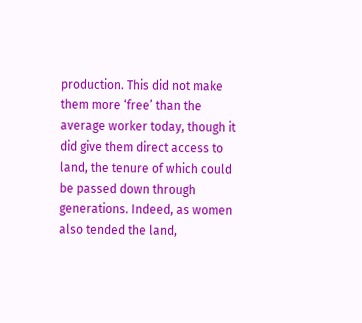production. This did not make them more ‘free’ than the average worker today, though it did give them direct access to land, the tenure of which could be passed down through generations. Indeed, as women also tended the land,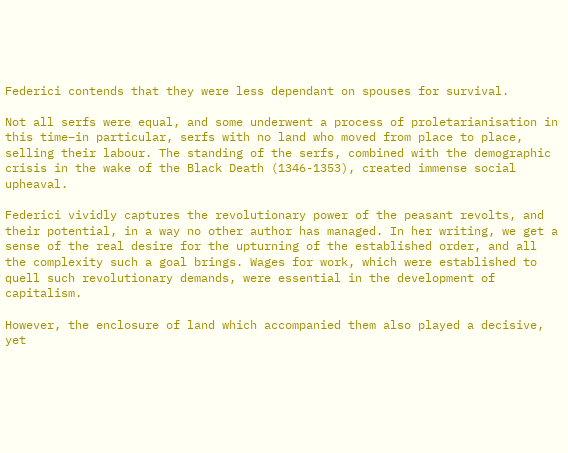Federici contends that they were less dependant on spouses for survival.

Not all serfs were equal, and some underwent a process of proletarianisation in this time–in particular, serfs with no land who moved from place to place, selling their labour. The standing of the serfs, combined with the demographic crisis in the wake of the Black Death (1346-1353), created immense social upheaval.

Federici vividly captures the revolutionary power of the peasant revolts, and their potential, in a way no other author has managed. In her writing, we get a sense of the real desire for the upturning of the established order, and all the complexity such a goal brings. Wages for work, which were established to quell such revolutionary demands, were essential in the development of capitalism.

However, the enclosure of land which accompanied them also played a decisive, yet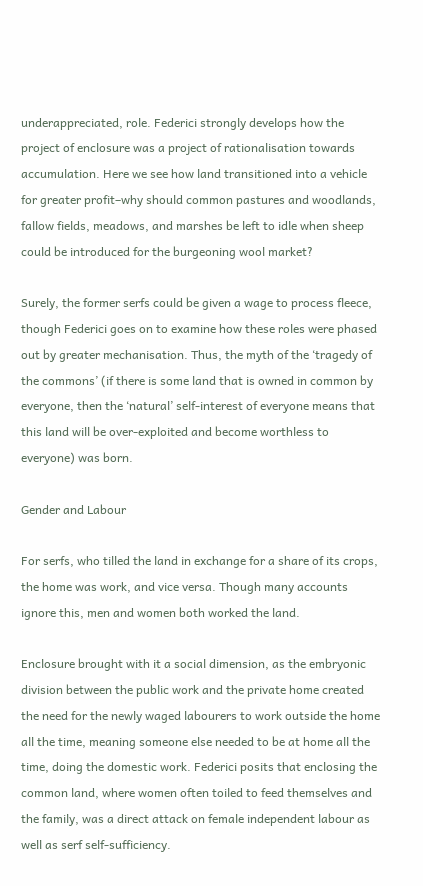underappreciated, role. Federici strongly develops how the project of enclosure was a project of rationalisation towards accumulation. Here we see how land transitioned into a vehicle for greater profit–why should common pastures and woodlands, fallow fields, meadows, and marshes be left to idle when sheep could be introduced for the burgeoning wool market?

Surely, the former serfs could be given a wage to process fleece, though Federici goes on to examine how these roles were phased out by greater mechanisation. Thus, the myth of the ‘tragedy of the commons’ (if there is some land that is owned in common by everyone, then the ‘natural’ self-interest of everyone means that this land will be over-exploited and become worthless to everyone) was born.

Gender and Labour

For serfs, who tilled the land in exchange for a share of its crops, the home was work, and vice versa. Though many accounts ignore this, men and women both worked the land.

Enclosure brought with it a social dimension, as the embryonic division between the public work and the private home created the need for the newly waged labourers to work outside the home all the time, meaning someone else needed to be at home all the time, doing the domestic work. Federici posits that enclosing the common land, where women often toiled to feed themselves and the family, was a direct attack on female independent labour as well as serf self-sufficiency.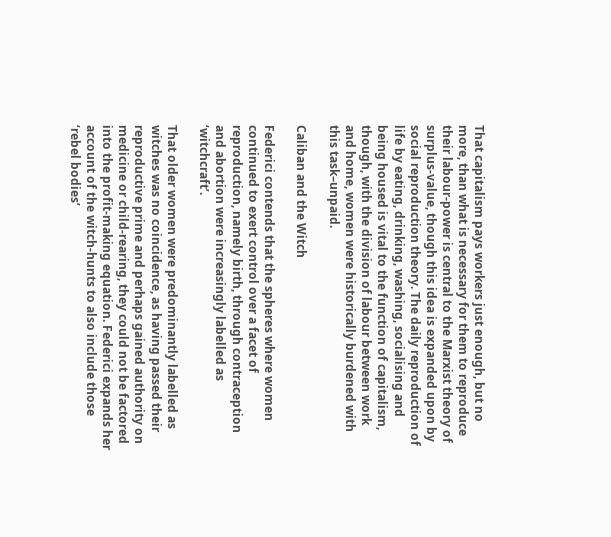That capitalism pays workers just enough, but no more, than what is necessary for them to reproduce their labour-power is central to the Marxist theory of surplus-value, though this idea is expanded upon by social reproduction theory. The daily reproduction of life by eating, drinking, washing, socialising and being housed is vital to the function of capitalism, though, with the division of labour between work and home, women were historically burdened with this task–unpaid.

Caliban and the Witch

Federici contends that the spheres where women continued to exert control over a facet of reproduction, namely birth, through contraception and abortion were increasingly labelled as ‘witchcraft’.

That older women were predominantly labelled as witches was no coincidence, as having passed their reproductive prime and perhaps gained authority on medicine or child-rearing, they could not be factored into the profit-making equation. Federici expands her account of the witch-hunts to also include those ‘rebel bodies’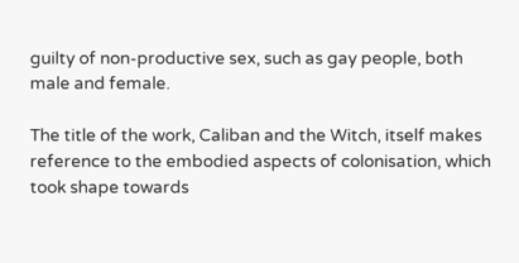guilty of non-productive sex, such as gay people, both male and female.

The title of the work, Caliban and the Witch, itself makes reference to the embodied aspects of colonisation, which took shape towards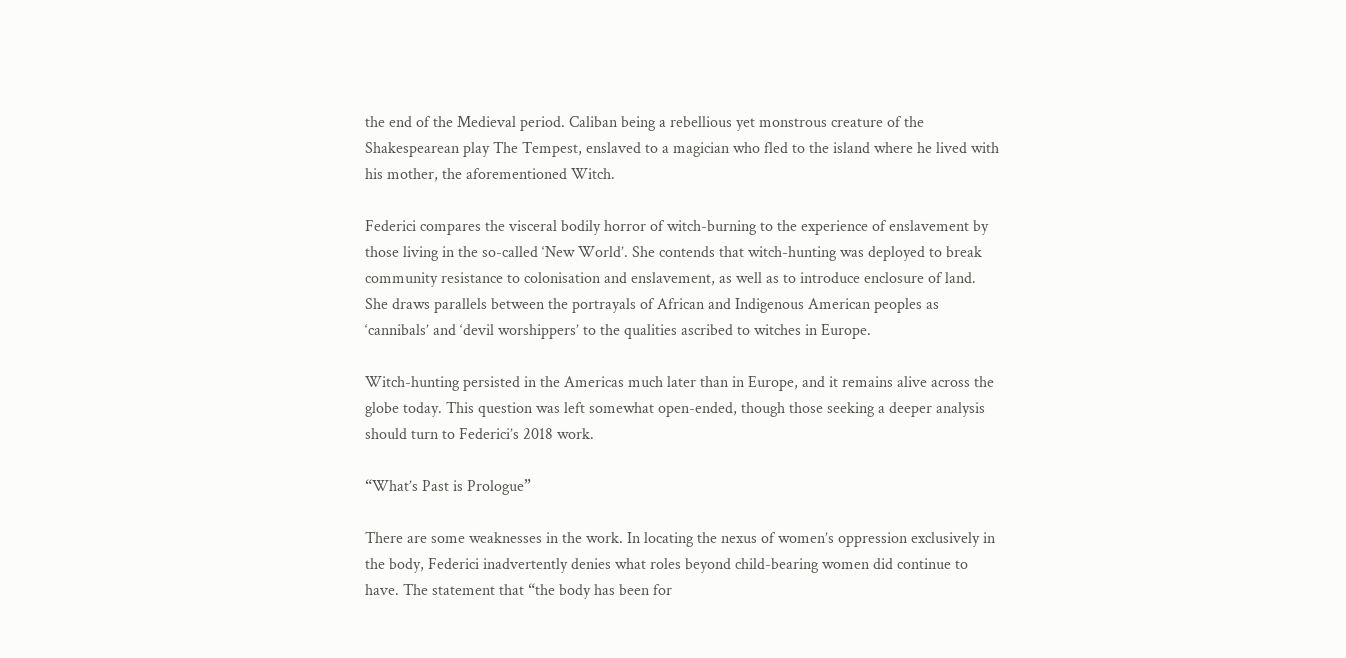the end of the Medieval period. Caliban being a rebellious yet monstrous creature of the Shakespearean play The Tempest, enslaved to a magician who fled to the island where he lived with his mother, the aforementioned Witch.

Federici compares the visceral bodily horror of witch-burning to the experience of enslavement by those living in the so-called ‘New World’. She contends that witch-hunting was deployed to break community resistance to colonisation and enslavement, as well as to introduce enclosure of land. She draws parallels between the portrayals of African and Indigenous American peoples as ‘cannibals’ and ‘devil worshippers’ to the qualities ascribed to witches in Europe.

Witch-hunting persisted in the Americas much later than in Europe, and it remains alive across the globe today. This question was left somewhat open-ended, though those seeking a deeper analysis should turn to Federici’s 2018 work.

“What’s Past is Prologue”

There are some weaknesses in the work. In locating the nexus of women’s oppression exclusively in the body, Federici inadvertently denies what roles beyond child-bearing women did continue to have. The statement that “the body has been for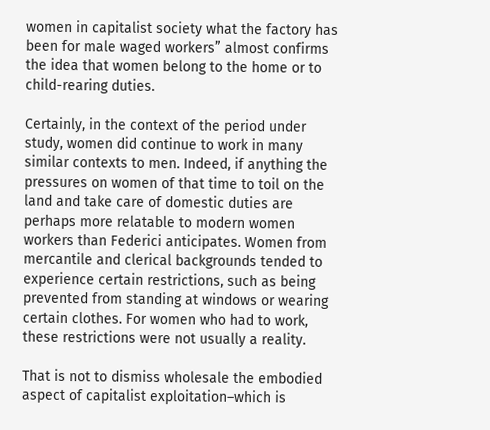women in capitalist society what the factory has been for male waged workers” almost confirms the idea that women belong to the home or to child-rearing duties.

Certainly, in the context of the period under study, women did continue to work in many similar contexts to men. Indeed, if anything the pressures on women of that time to toil on the land and take care of domestic duties are perhaps more relatable to modern women workers than Federici anticipates. Women from mercantile and clerical backgrounds tended to experience certain restrictions, such as being prevented from standing at windows or wearing certain clothes. For women who had to work, these restrictions were not usually a reality.

That is not to dismiss wholesale the embodied aspect of capitalist exploitation–which is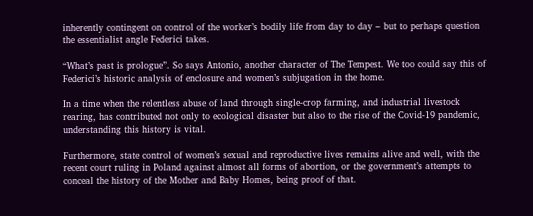inherently contingent on control of the worker’s bodily life from day to day – but to perhaps question the essentialist angle Federici takes.

“What’s past is prologue”. So says Antonio, another character of The Tempest. We too could say this of Federici’s historic analysis of enclosure and women’s subjugation in the home.

In a time when the relentless abuse of land through single-crop farming, and industrial livestock rearing, has contributed not only to ecological disaster but also to the rise of the Covid-19 pandemic, understanding this history is vital.

Furthermore, state control of women’s sexual and reproductive lives remains alive and well, with the recent court ruling in Poland against almost all forms of abortion, or the government’s attempts to conceal the history of the Mother and Baby Homes, being proof of that.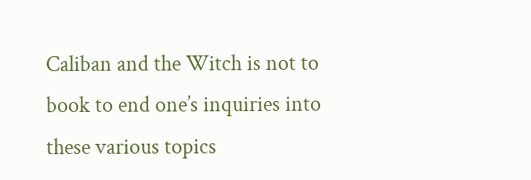Caliban and the Witch is not to book to end one’s inquiries into these various topics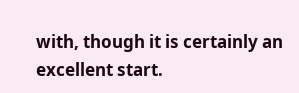with, though it is certainly an excellent start.